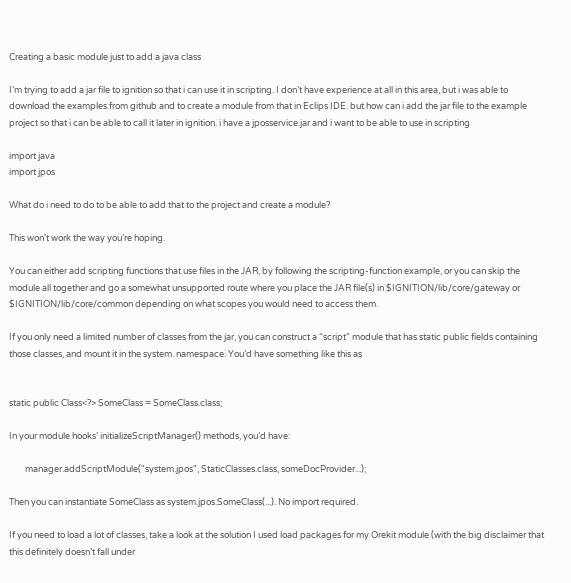Creating a basic module just to add a java class

I’m trying to add a jar file to ignition so that i can use it in scripting. I don’t have experience at all in this area, but i was able to download the examples from github and to create a module from that in Eclips IDE. but how can i add the jar file to the example project so that i can be able to call it later in ignition. i have a jposservice.jar and i want to be able to use in scripting

import java
import jpos

What do i need to do to be able to add that to the project and create a module?

This won’t work the way you’re hoping.

You can either add scripting functions that use files in the JAR, by following the scripting-function example, or you can skip the module all together and go a somewhat unsupported route where you place the JAR file(s) in $IGNITION/lib/core/gateway or $IGNITION/lib/core/common depending on what scopes you would need to access them.

If you only need a limited number of classes from the jar, you can construct a “script” module that has static public fields containing those classes, and mount it in the system. namespace. You’d have something like this as


static public Class<?> SomeClass = SomeClass.class;

In your module hooks’ initializeScriptManager() methods, you’d have:

        manager.addScriptModule("system.jpos", StaticClasses.class, someDocProvider...);

Then you can instantiate SomeClass as system.jpos.SomeClass(...). No import required.

If you need to load a lot of classes, take a look at the solution I used load packages for my Orekit module (with the big disclaimer that this definitely doesn’t fall under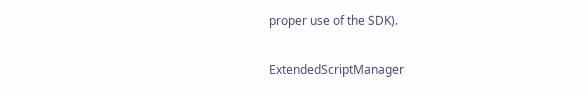proper use of the SDK).

ExtendedScriptManager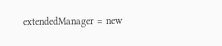extendedManager = new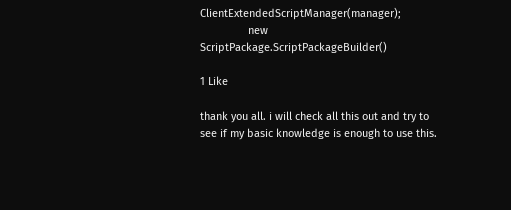ClientExtendedScriptManager(manager);
                new ScriptPackage.ScriptPackageBuilder()

1 Like

thank you all. i will check all this out and try to see if my basic knowledge is enough to use this.